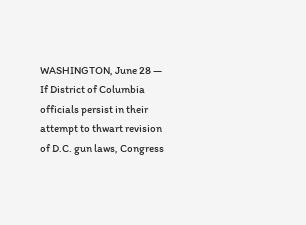WASHINGTON, June 28 — If District of Columbia officials persist in their attempt to thwart revision of D.C. gun laws, Congress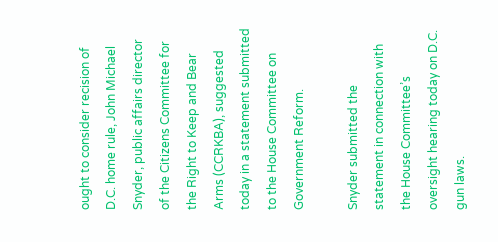ought to consider recision of D.C. home rule, John Michael Snyder, public affairs director of the Citizens Committee for the Right to Keep and Bear Arms (CCRKBA), suggested today in a statement submitted to the House Committee on Government Reform.

Snyder submitted the statement in connection with the House Committee’s oversight hearing today on D.C. gun laws.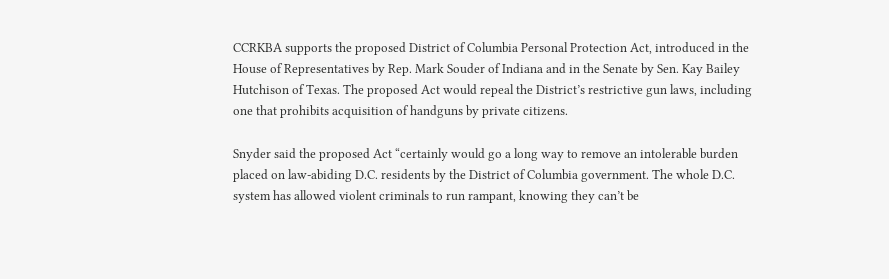CCRKBA supports the proposed District of Columbia Personal Protection Act, introduced in the House of Representatives by Rep. Mark Souder of Indiana and in the Senate by Sen. Kay Bailey Hutchison of Texas. The proposed Act would repeal the District’s restrictive gun laws, including one that prohibits acquisition of handguns by private citizens.

Snyder said the proposed Act “certainly would go a long way to remove an intolerable burden placed on law-abiding D.C. residents by the District of Columbia government. The whole D.C. system has allowed violent criminals to run rampant, knowing they can’t be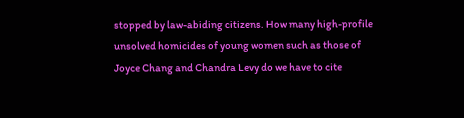stopped by law-abiding citizens. How many high-profile unsolved homicides of young women such as those of Joyce Chang and Chandra Levy do we have to cite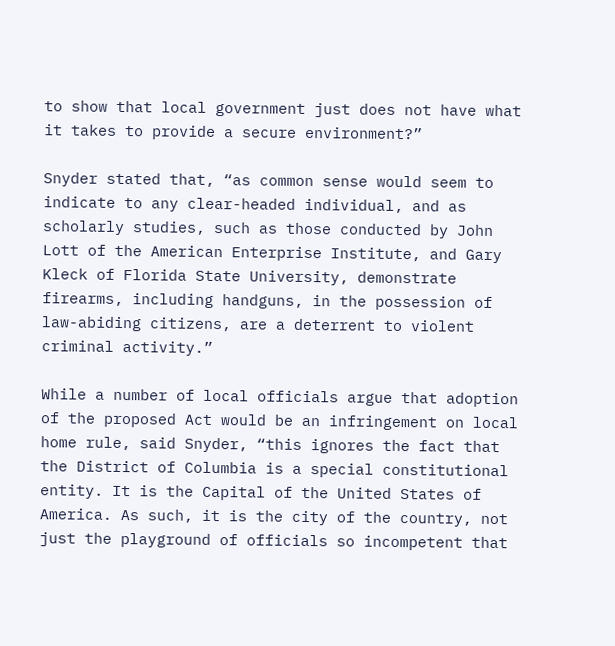to show that local government just does not have what it takes to provide a secure environment?”

Snyder stated that, “as common sense would seem to indicate to any clear-headed individual, and as scholarly studies, such as those conducted by John Lott of the American Enterprise Institute, and Gary Kleck of Florida State University, demonstrate firearms, including handguns, in the possession of law-abiding citizens, are a deterrent to violent criminal activity.”

While a number of local officials argue that adoption of the proposed Act would be an infringement on local home rule, said Snyder, “this ignores the fact that the District of Columbia is a special constitutional entity. It is the Capital of the United States of America. As such, it is the city of the country, not just the playground of officials so incompetent that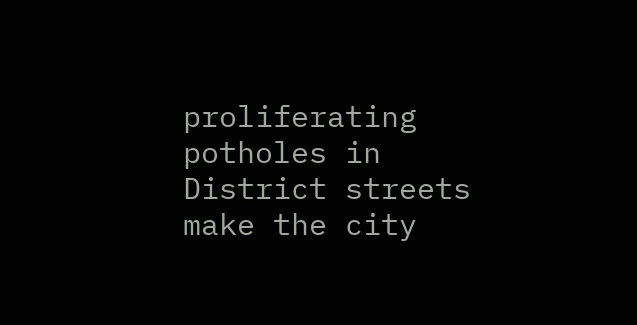proliferating potholes in District streets make the city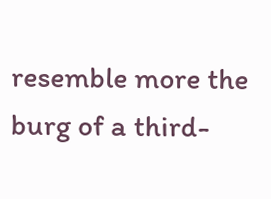resemble more the burg of a third-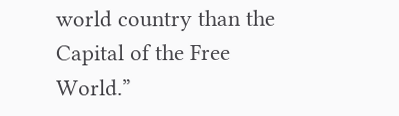world country than the Capital of the Free World.”